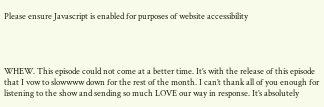Please ensure Javascript is enabled for purposes of website accessibility




WHEW. This episode could not come at a better time. It’s with the release of this episode that I vow to slowwww down for the rest of the month. I can’t thank all of you enough for listening to the show and sending so much LOVE our way in response. It’s absolutely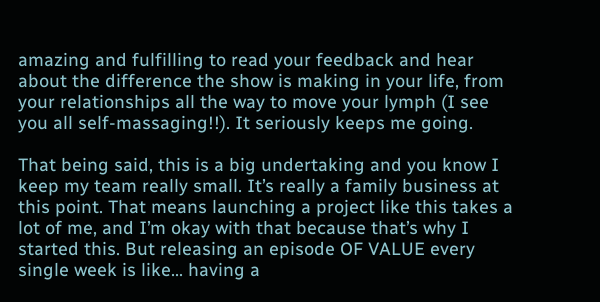amazing and fulfilling to read your feedback and hear about the difference the show is making in your life, from your relationships all the way to move your lymph (I see you all self-massaging!!). It seriously keeps me going.

That being said, this is a big undertaking and you know I keep my team really small. It’s really a family business at this point. That means launching a project like this takes a lot of me, and I’m okay with that because that’s why I started this. But releasing an episode OF VALUE every single week is like… having a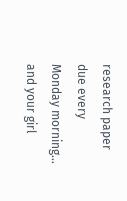research paper due every Monday morning… and your girl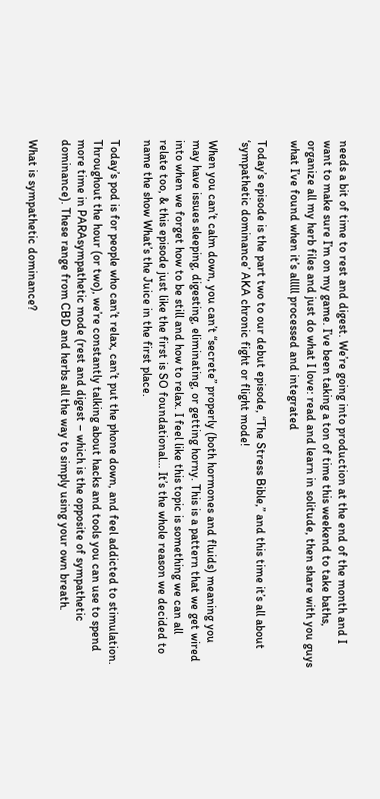needs a bit of time to rest and digest. We’re going into production at the end of the month and I want to make sure I’m on my game. I’ve been taking a ton of time this weekend to take baths, organize all my herb files and just do what I love: read and learn in solitude, then share with you guys what I’ve found when it’s alllll processed and integrated

Today’s episode is the part two to our debut episode, “The Stress Bible,” and this time it’s all about ‘sympathetic dominance’ AKA chronic fight or flight mode!

When you can’t calm down, you can’t “secrete” properly (both hormones and fluids) meaning you may have issues sleeping, digesting, eliminating, or getting horny. This is a pattern that we get wired into when we forget how to be still and how to relax. I feel like this topic is something we can all relate too, & this episode just like the first is SO foundational… It’s the whole reason we decided to name the show What’s the Juice in the first place.

Today’s pod is for people who can’t relax, can’t put the phone down, and feel addicted to stimulation. Throughout the hour (or two), we’re constantly talking about hacks and tools you can use to spend more time in PARAsympathetic mode (rest and digest – which is the opposite of sympathetic dominance). These range from CBD and herbs all the way to simply using your own breath.

What is sympathetic dominance?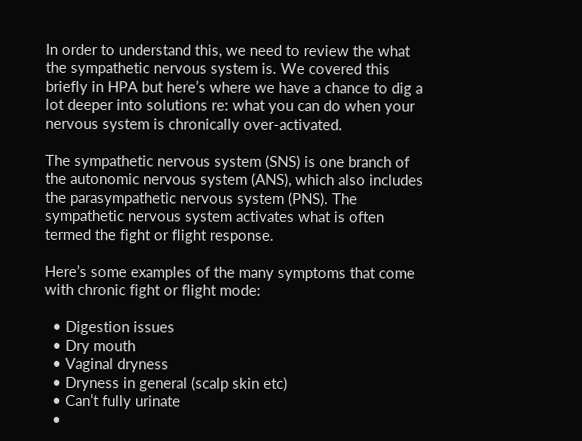In order to understand this, we need to review the what the sympathetic nervous system is. We covered this briefly in HPA but here’s where we have a chance to dig a lot deeper into solutions re: what you can do when your nervous system is chronically over-activated.

The sympathetic nervous system (SNS) is one branch of the autonomic nervous system (ANS), which also includes the parasympathetic nervous system (PNS). The sympathetic nervous system activates what is often termed the fight or flight response.

Here’s some examples of the many symptoms that come with chronic fight or flight mode:

  • Digestion issues
  • Dry mouth
  • Vaginal dryness
  • Dryness in general (scalp skin etc)
  • Can’t fully urinate
  •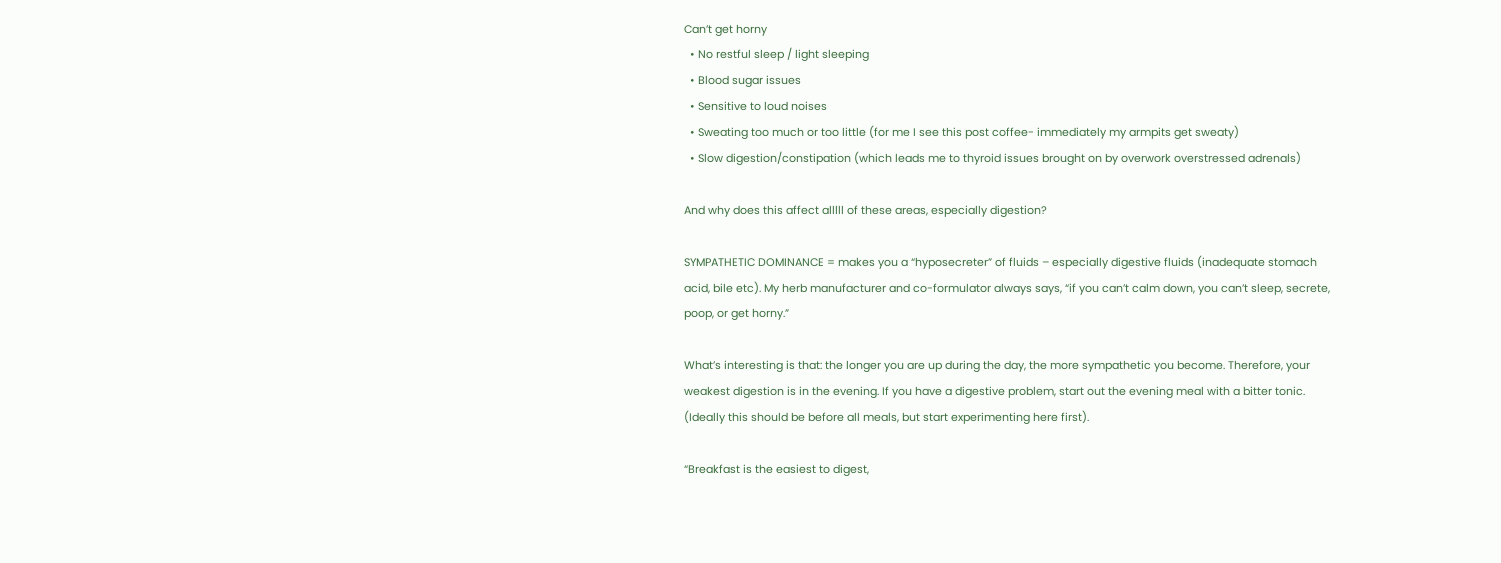Can’t get horny
  • No restful sleep / light sleeping
  • Blood sugar issues
  • Sensitive to loud noises
  • Sweating too much or too little (for me I see this post coffee- immediately my armpits get sweaty)
  • Slow digestion/constipation (which leads me to thyroid issues brought on by overwork overstressed adrenals)

And why does this affect alllll of these areas, especially digestion?

SYMPATHETIC DOMINANCE = makes you a “hyposecreter” of fluids – especially digestive fluids (inadequate stomach acid, bile etc). My herb manufacturer and co-formulator always says, “if you can’t calm down, you can’t sleep, secrete, poop, or get horny.”

What’s interesting is that: the longer you are up during the day, the more sympathetic you become. Therefore, your weakest digestion is in the evening. If you have a digestive problem, start out the evening meal with a bitter tonic. (Ideally this should be before all meals, but start experimenting here first).

“Breakfast is the easiest to digest,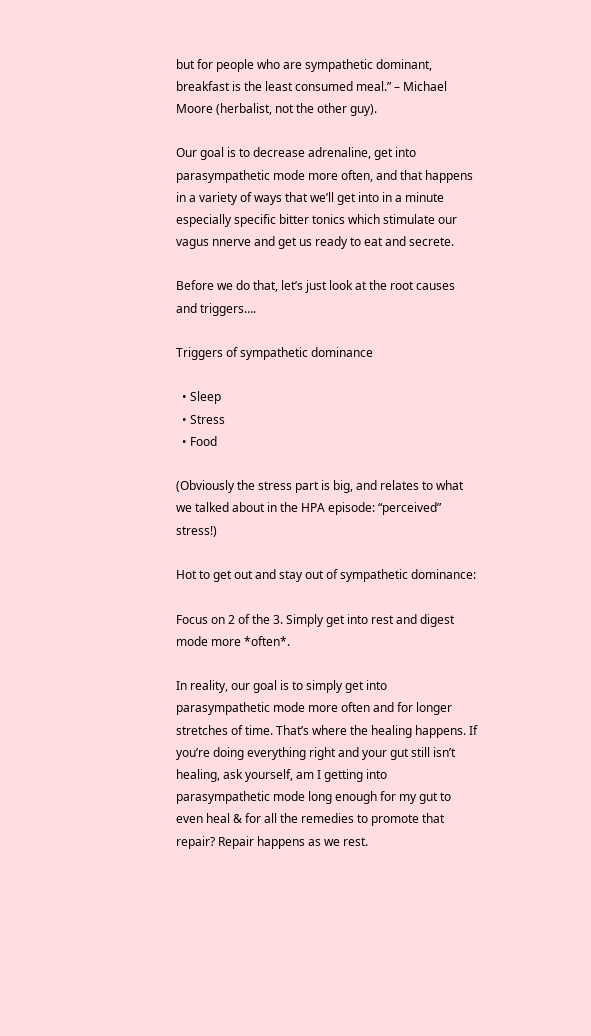but for people who are sympathetic dominant, breakfast is the least consumed meal.” – Michael Moore (herbalist, not the other guy).

Our goal is to decrease adrenaline, get into parasympathetic mode more often, and that happens in a variety of ways that we’ll get into in a minute especially specific bitter tonics which stimulate our vagus nnerve and get us ready to eat and secrete.

Before we do that, let’s just look at the root causes and triggers….

Triggers of sympathetic dominance

  • Sleep
  • Stress
  • Food

(Obviously the stress part is big, and relates to what we talked about in the HPA episode: “perceived” stress!)

Hot to get out and stay out of sympathetic dominance:

Focus on 2 of the 3. Simply get into rest and digest mode more *often*.

In reality, our goal is to simply get into parasympathetic mode more often and for longer stretches of time. That’s where the healing happens. If you’re doing everything right and your gut still isn’t healing, ask yourself, am I getting into parasympathetic mode long enough for my gut to even heal & for all the remedies to promote that repair? Repair happens as we rest.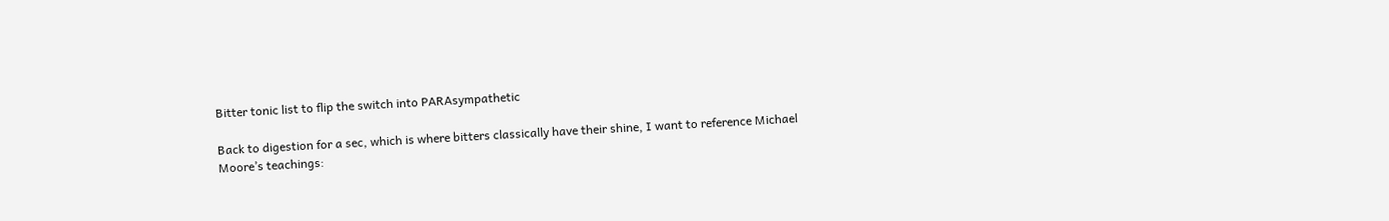Bitter tonic list to flip the switch into PARAsympathetic

Back to digestion for a sec, which is where bitters classically have their shine, I want to reference Michael Moore’s teachings: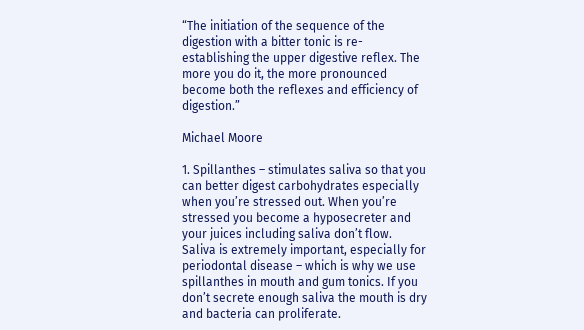“The initiation of the sequence of the digestion with a bitter tonic is re-establishing the upper digestive reflex. The more you do it, the more pronounced become both the reflexes and efficiency of digestion.”

Michael Moore

1. Spillanthes – stimulates saliva so that you can better digest carbohydrates especially when you’re stressed out. When you’re stressed you become a hyposecreter and your juices including saliva don’t flow. Saliva is extremely important, especially for periodontal disease – which is why we use spillanthes in mouth and gum tonics. If you don’t secrete enough saliva the mouth is dry and bacteria can proliferate.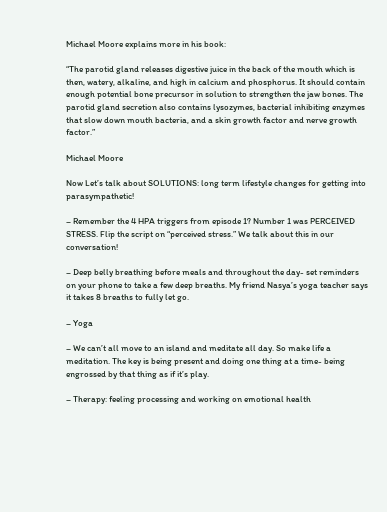Michael Moore explains more in his book:

“The parotid gland releases digestive juice in the back of the mouth which is then, watery, alkaline, and high in calcium and phosphorus. It should contain enough potential bone precursor in solution to strengthen the jaw bones. The parotid gland secretion also contains lysozymes, bacterial inhibiting enzymes that slow down mouth bacteria, and a skin growth factor and nerve growth factor.”

Michael Moore

Now Let’s talk about SOLUTIONS: long term lifestyle changes for getting into parasympathetic!

– Remember the 4 HPA triggers from episode 1? Number 1 was PERCEIVED STRESS. Flip the script on “perceived stress.” We talk about this in our conversation!

– Deep belly breathing before meals and throughout the day- set reminders on your phone to take a few deep breaths. My friend Nasya’s yoga teacher says it takes 8 breaths to fully let go.

– Yoga

– We can’t all move to an island and meditate all day. So make life a meditation. The key is being present and doing one thing at a time- being engrossed by that thing as if it’s play.

– Therapy: feeling processing and working on emotional health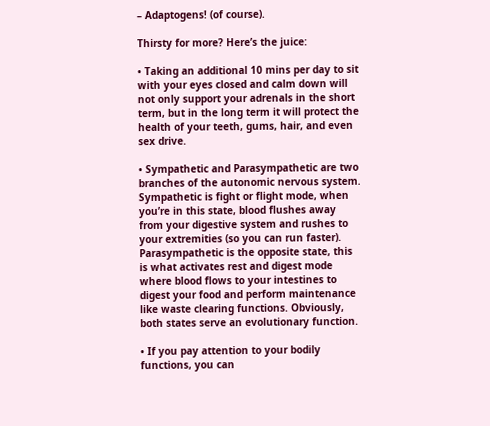– Adaptogens! (of course).

Thirsty for more? Here’s the juice:

• Taking an additional 10 mins per day to sit with your eyes closed and calm down will not only support your adrenals in the short term, but in the long term it will protect the health of your teeth, gums, hair, and even sex drive.

• Sympathetic and Parasympathetic are two branches of the autonomic nervous system. Sympathetic is fight or flight mode, when you’re in this state, blood flushes away from your digestive system and rushes to your extremities (so you can run faster). Parasympathetic is the opposite state, this is what activates rest and digest mode where blood flows to your intestines to digest your food and perform maintenance like waste clearing functions. Obviously, both states serve an evolutionary function.

• If you pay attention to your bodily functions, you can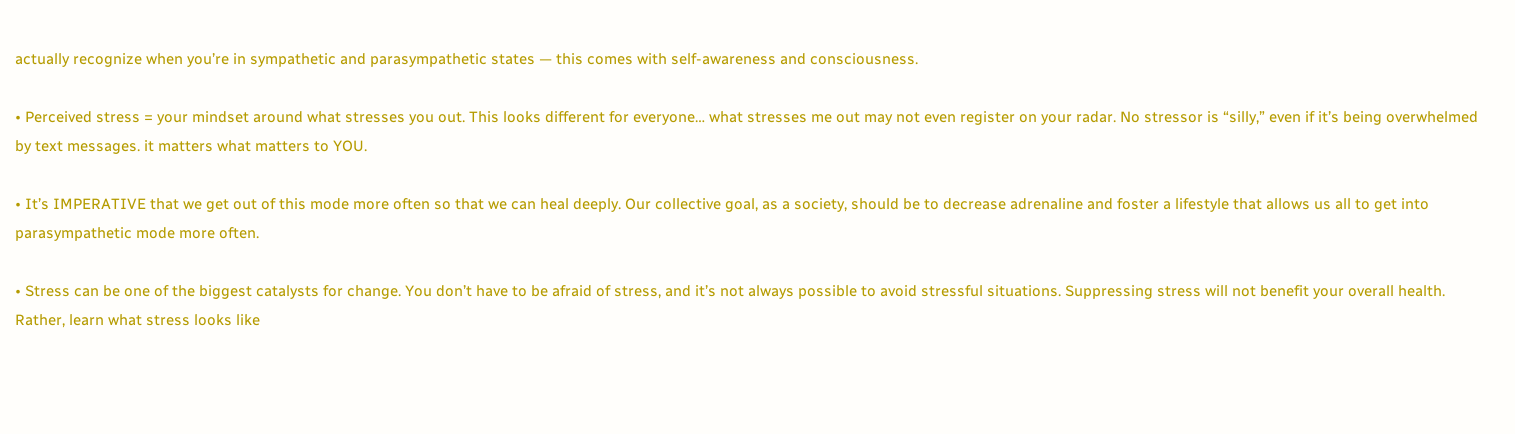actually recognize when you’re in sympathetic and parasympathetic states — this comes with self-awareness and consciousness.

• Perceived stress = your mindset around what stresses you out. This looks different for everyone… what stresses me out may not even register on your radar. No stressor is “silly,” even if it’s being overwhelmed by text messages. it matters what matters to YOU.

• It’s IMPERATIVE that we get out of this mode more often so that we can heal deeply. Our collective goal, as a society, should be to decrease adrenaline and foster a lifestyle that allows us all to get into parasympathetic mode more often.

• Stress can be one of the biggest catalysts for change. You don’t have to be afraid of stress, and it’s not always possible to avoid stressful situations. Suppressing stress will not benefit your overall health. Rather, learn what stress looks like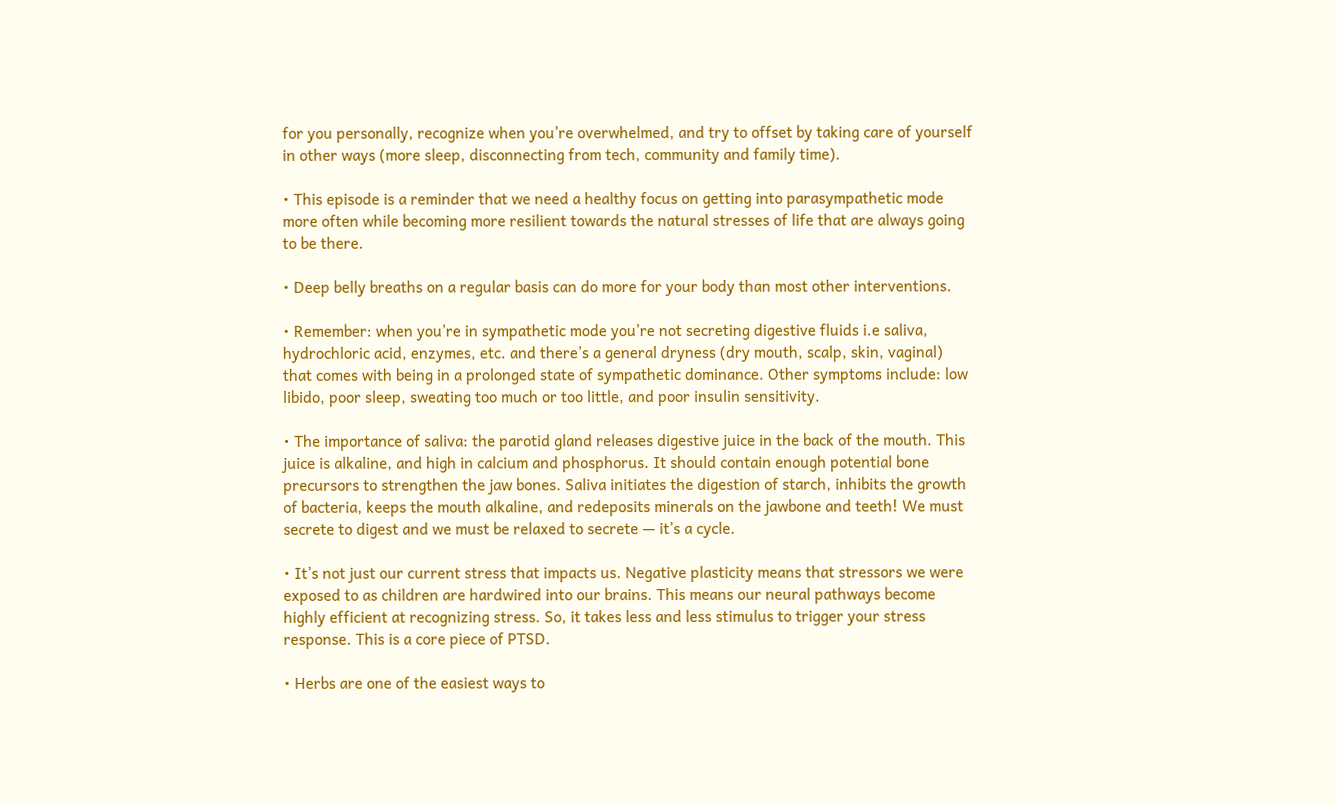for you personally, recognize when you’re overwhelmed, and try to offset by taking care of yourself in other ways (more sleep, disconnecting from tech, community and family time).

• This episode is a reminder that we need a healthy focus on getting into parasympathetic mode more often while becoming more resilient towards the natural stresses of life that are always going to be there.

• Deep belly breaths on a regular basis can do more for your body than most other interventions.

• Remember: when you’re in sympathetic mode you’re not secreting digestive fluids i.e saliva, hydrochloric acid, enzymes, etc. and there’s a general dryness (dry mouth, scalp, skin, vaginal) that comes with being in a prolonged state of sympathetic dominance. Other symptoms include: low libido, poor sleep, sweating too much or too little, and poor insulin sensitivity.

• The importance of saliva: the parotid gland releases digestive juice in the back of the mouth. This juice is alkaline, and high in calcium and phosphorus. It should contain enough potential bone precursors to strengthen the jaw bones. Saliva initiates the digestion of starch, inhibits the growth of bacteria, keeps the mouth alkaline, and redeposits minerals on the jawbone and teeth! We must secrete to digest and we must be relaxed to secrete — it’s a cycle.

• It’s not just our current stress that impacts us. Negative plasticity means that stressors we were exposed to as children are hardwired into our brains. This means our neural pathways become highly efficient at recognizing stress. So, it takes less and less stimulus to trigger your stress response. This is a core piece of PTSD.

• Herbs are one of the easiest ways to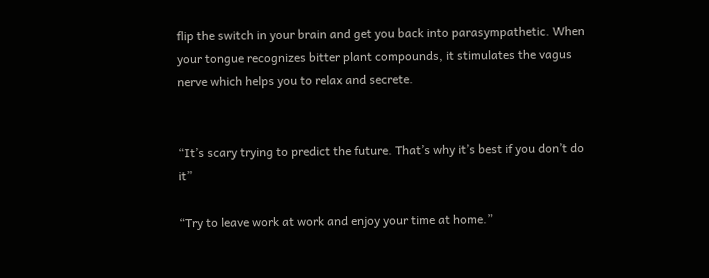flip the switch in your brain and get you back into parasympathetic. When your tongue recognizes bitter plant compounds, it stimulates the vagus nerve which helps you to relax and secrete.


“It’s scary trying to predict the future. That’s why it’s best if you don’t do it”

“Try to leave work at work and enjoy your time at home.”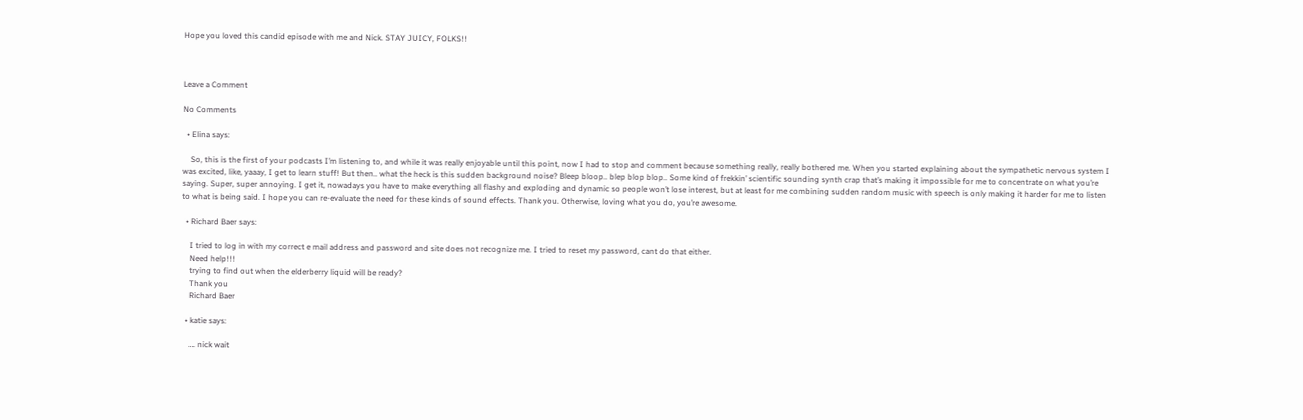Hope you loved this candid episode with me and Nick. STAY JUICY, FOLKS!!



Leave a Comment

No Comments

  • Elina says:

    So, this is the first of your podcasts I’m listening to, and while it was really enjoyable until this point, now I had to stop and comment because something really, really bothered me. When you started explaining about the sympathetic nervous system I was excited, like, yaaay, I get to learn stuff! But then.. what the heck is this sudden background noise? Bleep bloop.. blep blop blop.. Some kind of frekkin’ scientific sounding synth crap that’s making it impossible for me to concentrate on what you’re saying. Super, super annoying. I get it, nowadays you have to make everything all flashy and exploding and dynamic so people won’t lose interest, but at least for me combining sudden random music with speech is only making it harder for me to listen to what is being said. I hope you can re-evaluate the need for these kinds of sound effects. Thank you. Otherwise, loving what you do, you’re awesome.

  • Richard Baer says:

    I tried to log in with my correct e mail address and password and site does not recognize me. I tried to reset my password, cant do that either.
    Need help!!!
    trying to find out when the elderberry liquid will be ready?
    Thank you
    Richard Baer

  • katie says:

    …. nick wait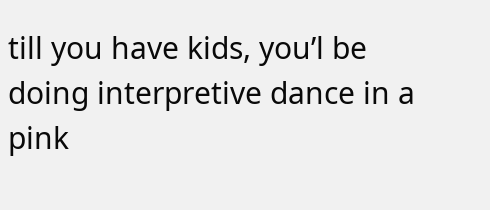till you have kids, you’l be doing interpretive dance in a pink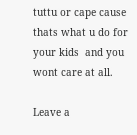tuttu or cape cause thats what u do for your kids  and you wont care at all.

Leave a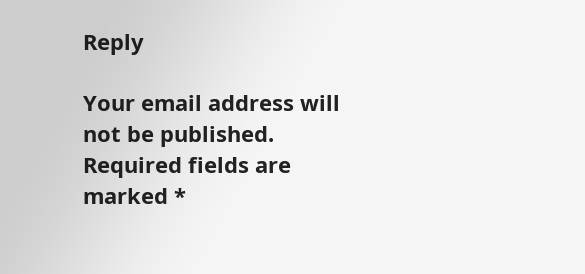Reply

Your email address will not be published. Required fields are marked *